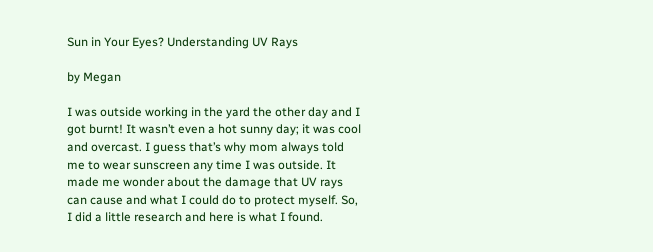Sun in Your Eyes? Understanding UV Rays

by Megan

I was outside working in the yard the other day and I got burnt! It wasn’t even a hot sunny day; it was cool and overcast. I guess that’s why mom always told me to wear sunscreen any time I was outside. It made me wonder about the damage that UV rays can cause and what I could do to protect myself. So, I did a little research and here is what I found.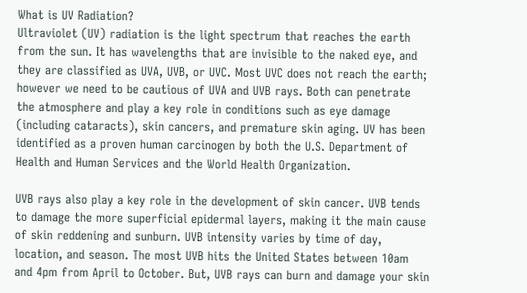What is UV Radiation?
Ultraviolet (UV) radiation is the light spectrum that reaches the earth from the sun. It has wavelengths that are invisible to the naked eye, and they are classified as UVA, UVB, or UVC. Most UVC does not reach the earth; however we need to be cautious of UVA and UVB rays. Both can penetrate the atmosphere and play a key role in conditions such as eye damage (including cataracts), skin cancers, and premature skin aging. UV has been identified as a proven human carcinogen by both the U.S. Department of Health and Human Services and the World Health Organization.

UVB rays also play a key role in the development of skin cancer. UVB tends to damage the more superficial epidermal layers, making it the main cause of skin reddening and sunburn. UVB intensity varies by time of day, location, and season. The most UVB hits the United States between 10am and 4pm from April to October. But, UVB rays can burn and damage your skin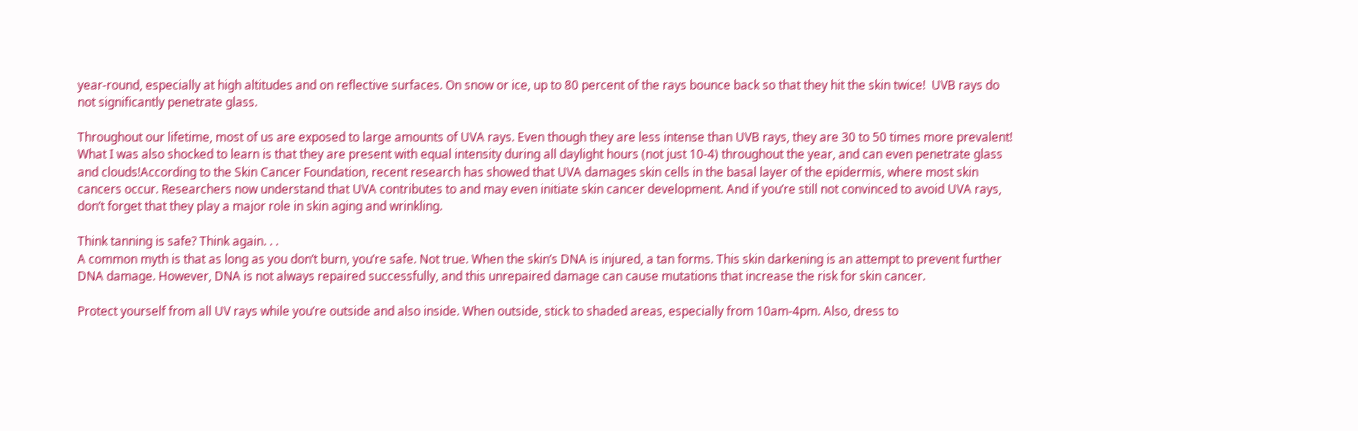year-round, especially at high altitudes and on reflective surfaces. On snow or ice, up to 80 percent of the rays bounce back so that they hit the skin twice!  UVB rays do not significantly penetrate glass.

Throughout our lifetime, most of us are exposed to large amounts of UVA rays. Even though they are less intense than UVB rays, they are 30 to 50 times more prevalent!  What I was also shocked to learn is that they are present with equal intensity during all daylight hours (not just 10-4) throughout the year, and can even penetrate glass and clouds!According to the Skin Cancer Foundation, recent research has showed that UVA damages skin cells in the basal layer of the epidermis, where most skin cancers occur. Researchers now understand that UVA contributes to and may even initiate skin cancer development. And if you’re still not convinced to avoid UVA rays, don’t forget that they play a major role in skin aging and wrinkling.

Think tanning is safe? Think again. . .
A common myth is that as long as you don’t burn, you’re safe. Not true. When the skin’s DNA is injured, a tan forms. This skin darkening is an attempt to prevent further DNA damage. However, DNA is not always repaired successfully, and this unrepaired damage can cause mutations that increase the risk for skin cancer.

Protect yourself from all UV rays while you’re outside and also inside. When outside, stick to shaded areas, especially from 10am-4pm. Also, dress to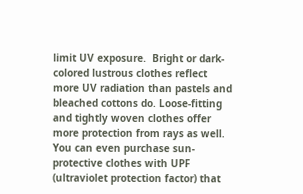limit UV exposure.  Bright or dark-colored lustrous clothes reflect more UV radiation than pastels and bleached cottons do. Loose-fitting and tightly woven clothes offer more protection from rays as well. You can even purchase sun-protective clothes with UPF (ultraviolet protection factor) that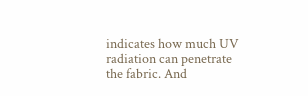indicates how much UV radiation can penetrate the fabric. And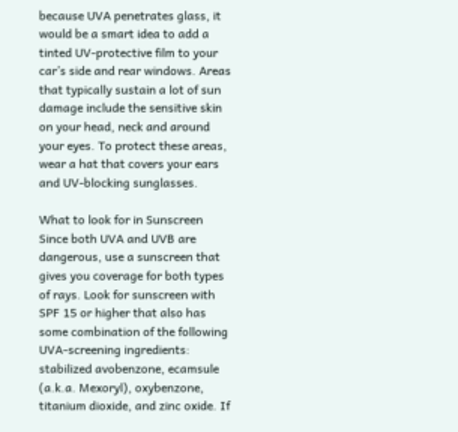because UVA penetrates glass, it would be a smart idea to add a tinted UV-protective film to your car’s side and rear windows. Areas that typically sustain a lot of sun damage include the sensitive skin on your head, neck and around your eyes. To protect these areas, wear a hat that covers your ears and UV-blocking sunglasses.

What to look for in Sunscreen
Since both UVA and UVB are dangerous, use a sunscreen that gives you coverage for both types of rays. Look for sunscreen with SPF 15 or higher that also has some combination of the following UVA-screening ingredients: stabilized avobenzone, ecamsule (a.k.a. Mexoryl), oxybenzone, titanium dioxide, and zinc oxide. If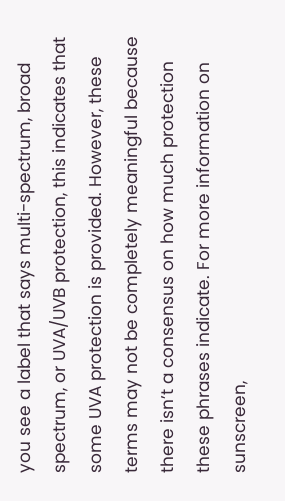you see a label that says multi-spectrum, broad spectrum, or UVA/UVB protection, this indicates that some UVA protection is provided. However, these terms may not be completely meaningful because there isn’t a consensus on how much protection these phrases indicate. For more information on sunscreen,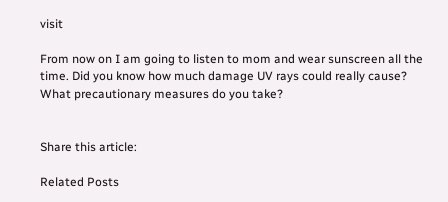visit

From now on I am going to listen to mom and wear sunscreen all the time. Did you know how much damage UV rays could really cause? What precautionary measures do you take?


Share this article:

Related Posts